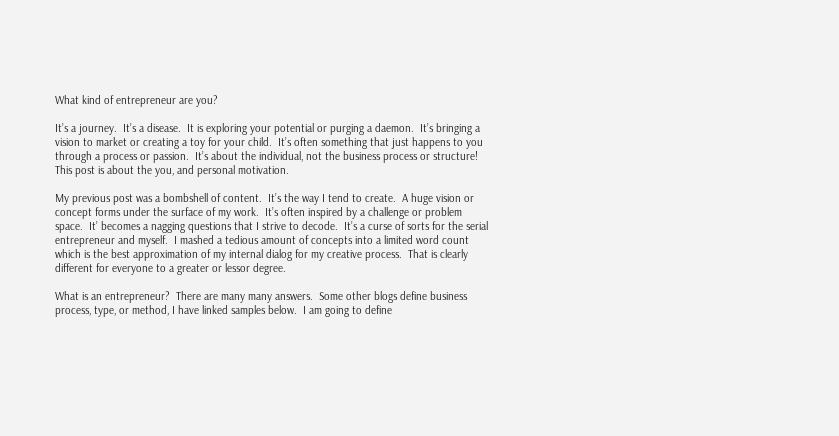What kind of entrepreneur are you?

It’s a journey.  It’s a disease.  It is exploring your potential or purging a daemon.  It’s bringing a vision to market or creating a toy for your child.  It’s often something that just happens to you through a process or passion.  It’s about the individual, not the business process or structure!  This post is about the you, and personal motivation.

My previous post was a bombshell of content.  It’s the way I tend to create.  A huge vision or concept forms under the surface of my work.  It’s often inspired by a challenge or problem space.  It’ becomes a nagging questions that I strive to decode.  It’s a curse of sorts for the serial entrepreneur and myself.  I mashed a tedious amount of concepts into a limited word count which is the best approximation of my internal dialog for my creative process.  That is clearly different for everyone to a greater or lessor degree.

What is an entrepreneur?  There are many many answers.  Some other blogs define business process, type, or method, I have linked samples below.  I am going to define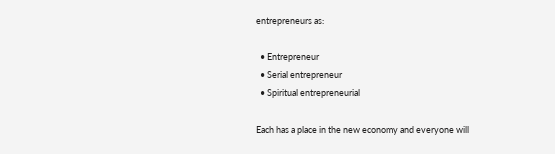entrepreneurs as:

  • Entrepreneur
  • Serial entrepreneur
  • Spiritual entrepreneurial

Each has a place in the new economy and everyone will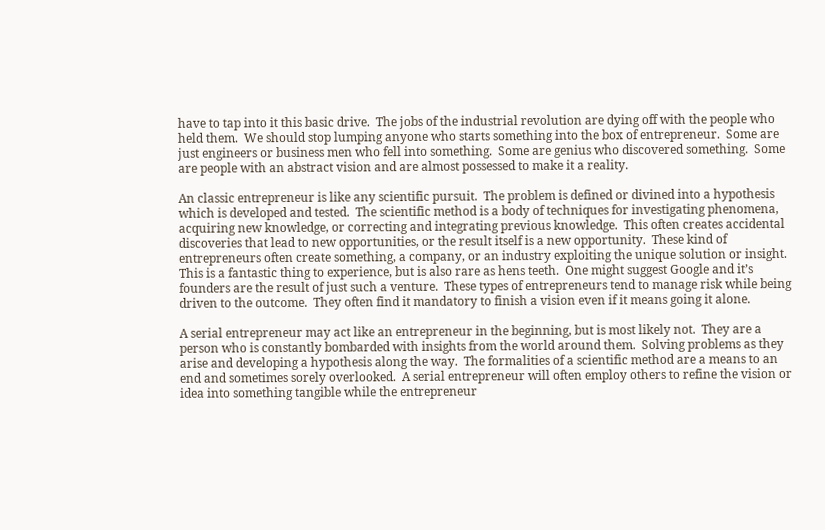have to tap into it this basic drive.  The jobs of the industrial revolution are dying off with the people who held them.  We should stop lumping anyone who starts something into the box of entrepreneur.  Some are just engineers or business men who fell into something.  Some are genius who discovered something.  Some are people with an abstract vision and are almost possessed to make it a reality.

An classic entrepreneur is like any scientific pursuit.  The problem is defined or divined into a hypothesis which is developed and tested.  The scientific method is a body of techniques for investigating phenomena, acquiring new knowledge, or correcting and integrating previous knowledge.  This often creates accidental discoveries that lead to new opportunities, or the result itself is a new opportunity.  These kind of entrepreneurs often create something, a company, or an industry exploiting the unique solution or insight.  This is a fantastic thing to experience, but is also rare as hens teeth.  One might suggest Google and it’s founders are the result of just such a venture.  These types of entrepreneurs tend to manage risk while being driven to the outcome.  They often find it mandatory to finish a vision even if it means going it alone.

A serial entrepreneur may act like an entrepreneur in the beginning, but is most likely not.  They are a person who is constantly bombarded with insights from the world around them.  Solving problems as they arise and developing a hypothesis along the way.  The formalities of a scientific method are a means to an end and sometimes sorely overlooked.  A serial entrepreneur will often employ others to refine the vision or idea into something tangible while the entrepreneur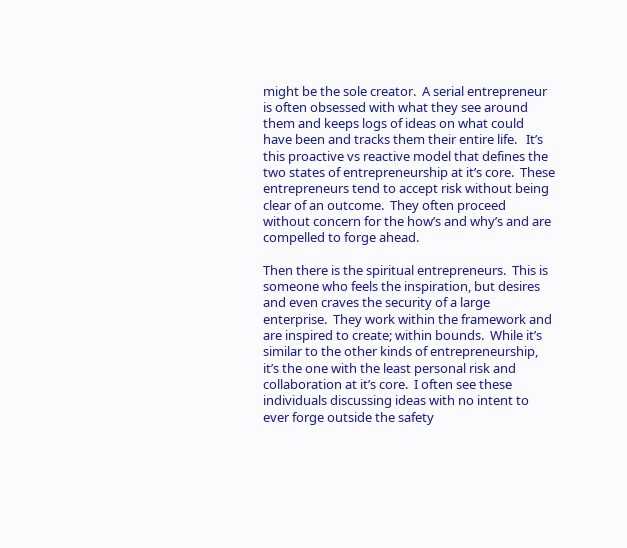might be the sole creator.  A serial entrepreneur is often obsessed with what they see around them and keeps logs of ideas on what could have been and tracks them their entire life.   It’s this proactive vs reactive model that defines the two states of entrepreneurship at it’s core.  These entrepreneurs tend to accept risk without being clear of an outcome.  They often proceed without concern for the how’s and why’s and are compelled to forge ahead.

Then there is the spiritual entrepreneurs.  This is someone who feels the inspiration, but desires and even craves the security of a large enterprise.  They work within the framework and are inspired to create; within bounds.  While it’s similar to the other kinds of entrepreneurship, it’s the one with the least personal risk and collaboration at it’s core.  I often see these individuals discussing ideas with no intent to ever forge outside the safety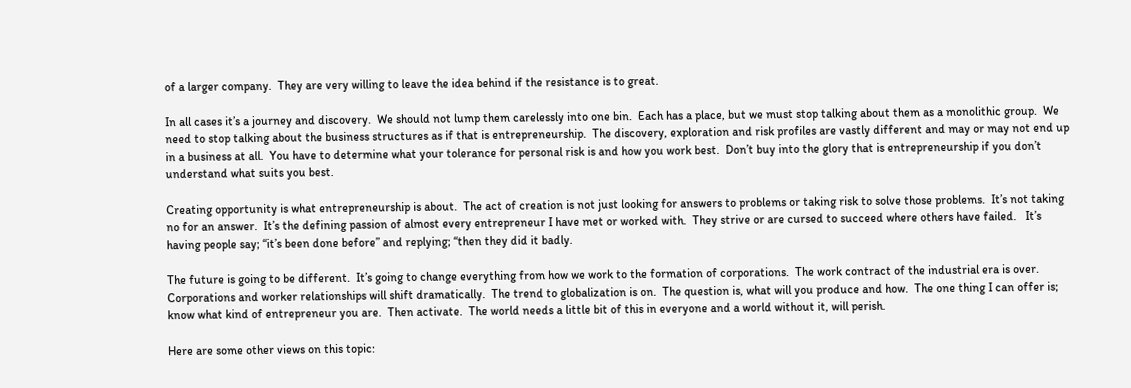of a larger company.  They are very willing to leave the idea behind if the resistance is to great.

In all cases it’s a journey and discovery.  We should not lump them carelessly into one bin.  Each has a place, but we must stop talking about them as a monolithic group.  We need to stop talking about the business structures as if that is entrepreneurship.  The discovery, exploration and risk profiles are vastly different and may or may not end up in a business at all.  You have to determine what your tolerance for personal risk is and how you work best.  Don’t buy into the glory that is entrepreneurship if you don’t understand what suits you best.

Creating opportunity is what entrepreneurship is about.  The act of creation is not just looking for answers to problems or taking risk to solve those problems.  It’s not taking  no for an answer.  It’s the defining passion of almost every entrepreneur I have met or worked with.  They strive or are cursed to succeed where others have failed.   It’s having people say; “it’s been done before” and replying; “then they did it badly.

The future is going to be different.  It’s going to change everything from how we work to the formation of corporations.  The work contract of the industrial era is over.  Corporations and worker relationships will shift dramatically.  The trend to globalization is on.  The question is, what will you produce and how.  The one thing I can offer is; know what kind of entrepreneur you are.  Then activate.  The world needs a little bit of this in everyone and a world without it, will perish.

Here are some other views on this topic: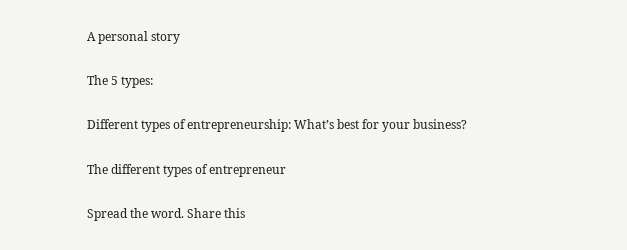A personal story

The 5 types:

Different types of entrepreneurship: What’s best for your business?

The different types of entrepreneur

Spread the word. Share this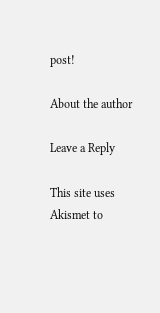post!

About the author

Leave a Reply

This site uses Akismet to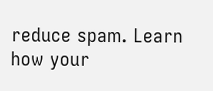reduce spam. Learn how your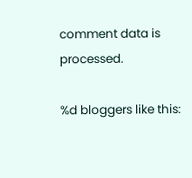comment data is processed.

%d bloggers like this: